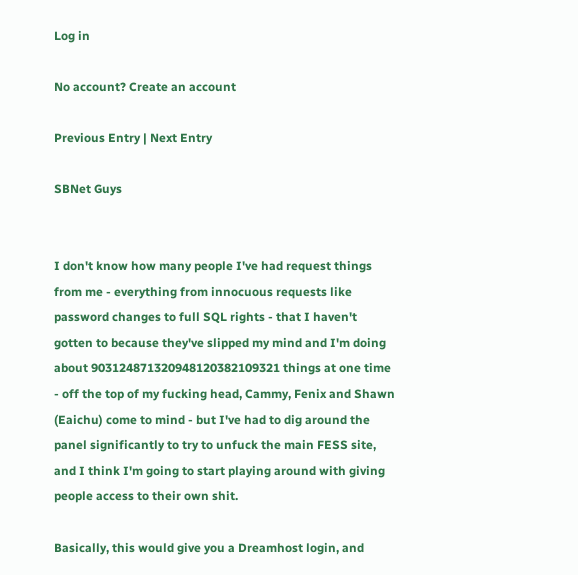Log in

No account? Create an account

Previous Entry | Next Entry

SBNet Guys


I don't know how many people I've had request things from me - everything from innocuous requests like password changes to full SQL rights - that I haven't gotten to because they've slipped my mind and I'm doing about 903124871320948120382109321 things at one time - off the top of my fucking head, Cammy, Fenix and Shawn (Eaichu) come to mind - but I've had to dig around the panel significantly to try to unfuck the main FESS site, and I think I'm going to start playing around with giving people access to their own shit.

Basically, this would give you a Dreamhost login, and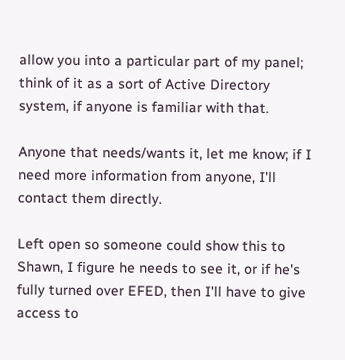allow you into a particular part of my panel; think of it as a sort of Active Directory system, if anyone is familiar with that.

Anyone that needs/wants it, let me know; if I need more information from anyone, I'll contact them directly.

Left open so someone could show this to Shawn, I figure he needs to see it, or if he's fully turned over EFED, then I'll have to give access to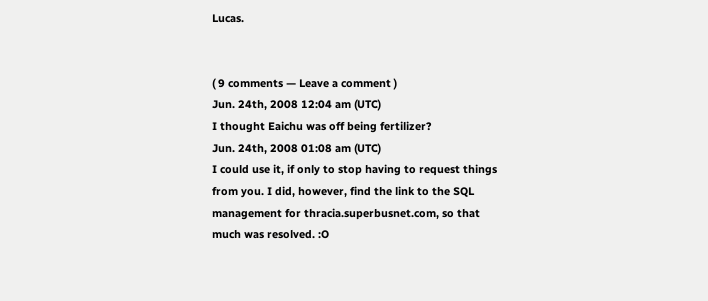Lucas.


( 9 comments — Leave a comment )
Jun. 24th, 2008 12:04 am (UTC)
I thought Eaichu was off being fertilizer?
Jun. 24th, 2008 01:08 am (UTC)
I could use it, if only to stop having to request things from you. I did, however, find the link to the SQL management for thracia.superbusnet.com, so that much was resolved. :O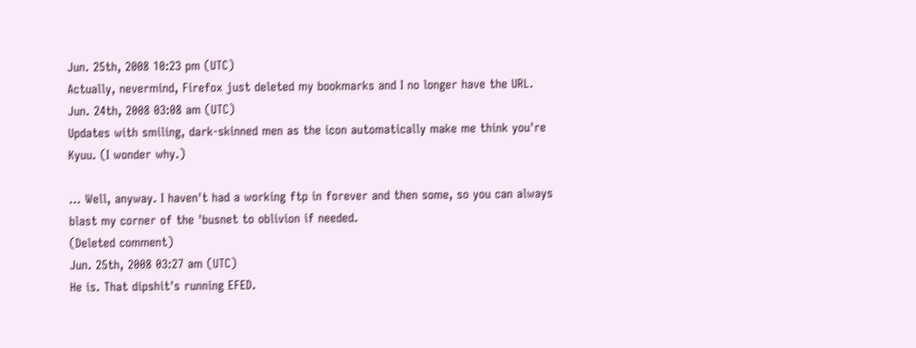Jun. 25th, 2008 10:23 pm (UTC)
Actually, nevermind, Firefox just deleted my bookmarks and I no longer have the URL.
Jun. 24th, 2008 03:08 am (UTC)
Updates with smiling, dark-skinned men as the icon automatically make me think you're Kyuu. (I wonder why.)

... Well, anyway. I haven't had a working ftp in forever and then some, so you can always blast my corner of the 'busnet to oblivion if needed.
(Deleted comment)
Jun. 25th, 2008 03:27 am (UTC)
He is. That dipshit's running EFED.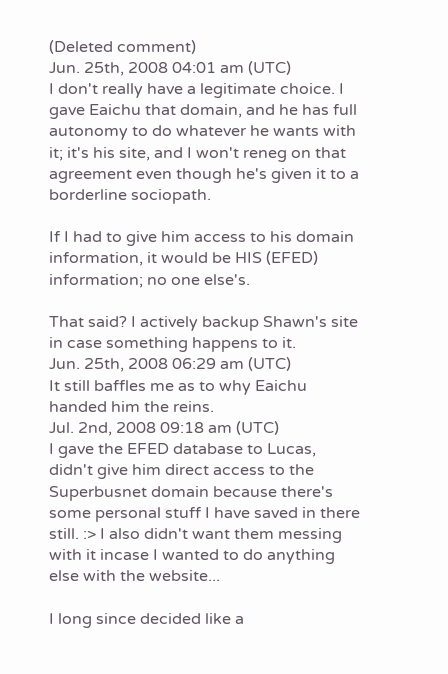(Deleted comment)
Jun. 25th, 2008 04:01 am (UTC)
I don't really have a legitimate choice. I gave Eaichu that domain, and he has full autonomy to do whatever he wants with it; it's his site, and I won't reneg on that agreement even though he's given it to a borderline sociopath.

If I had to give him access to his domain information, it would be HIS (EFED) information; no one else's.

That said? I actively backup Shawn's site in case something happens to it.
Jun. 25th, 2008 06:29 am (UTC)
It still baffles me as to why Eaichu handed him the reins.
Jul. 2nd, 2008 09:18 am (UTC)
I gave the EFED database to Lucas, didn't give him direct access to the Superbusnet domain because there's some personal stuff I have saved in there still. :> I also didn't want them messing with it incase I wanted to do anything else with the website...

I long since decided like a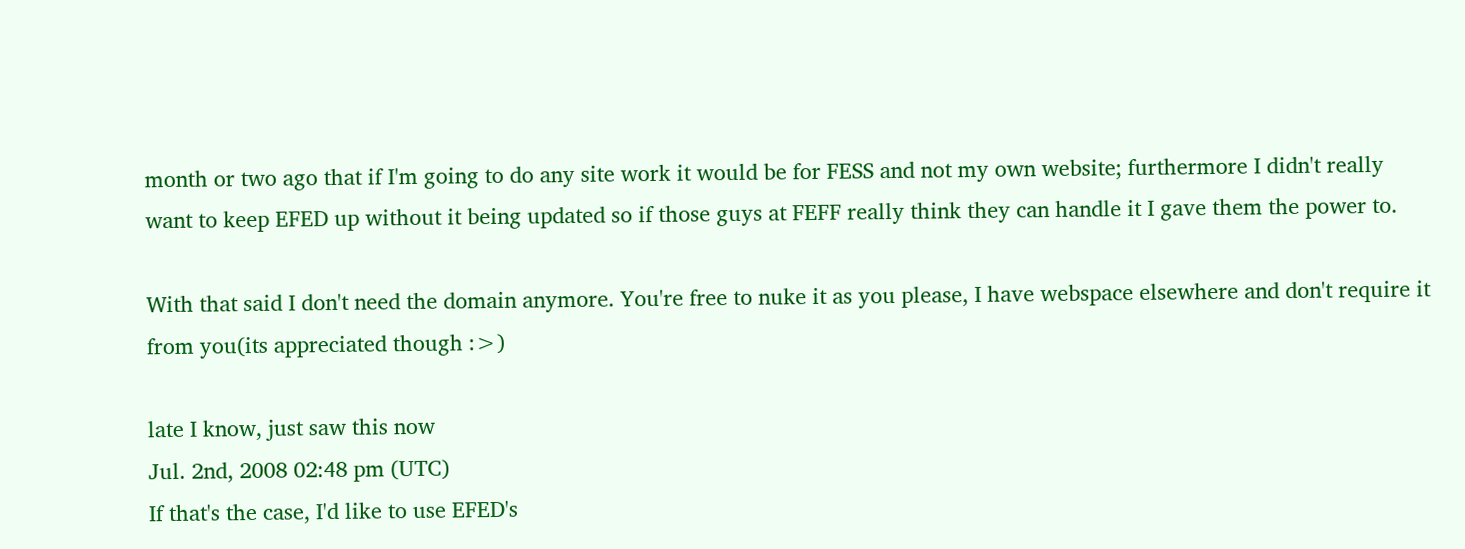month or two ago that if I'm going to do any site work it would be for FESS and not my own website; furthermore I didn't really want to keep EFED up without it being updated so if those guys at FEFF really think they can handle it I gave them the power to.

With that said I don't need the domain anymore. You're free to nuke it as you please, I have webspace elsewhere and don't require it from you(its appreciated though :>)

late I know, just saw this now
Jul. 2nd, 2008 02:48 pm (UTC)
If that's the case, I'd like to use EFED's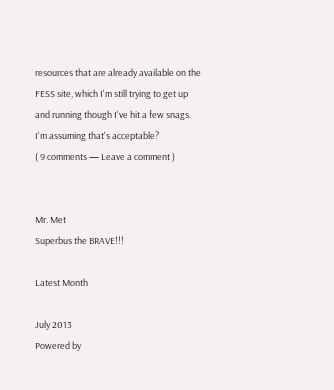resources that are already available on the FESS site, which I'm still trying to get up and running though I've hit a few snags. I'm assuming that's acceptable?
( 9 comments — Leave a comment )


Mr. Met
Superbus the BRAVE!!!

Latest Month

July 2013
Powered by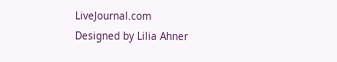LiveJournal.com
Designed by Lilia Ahner